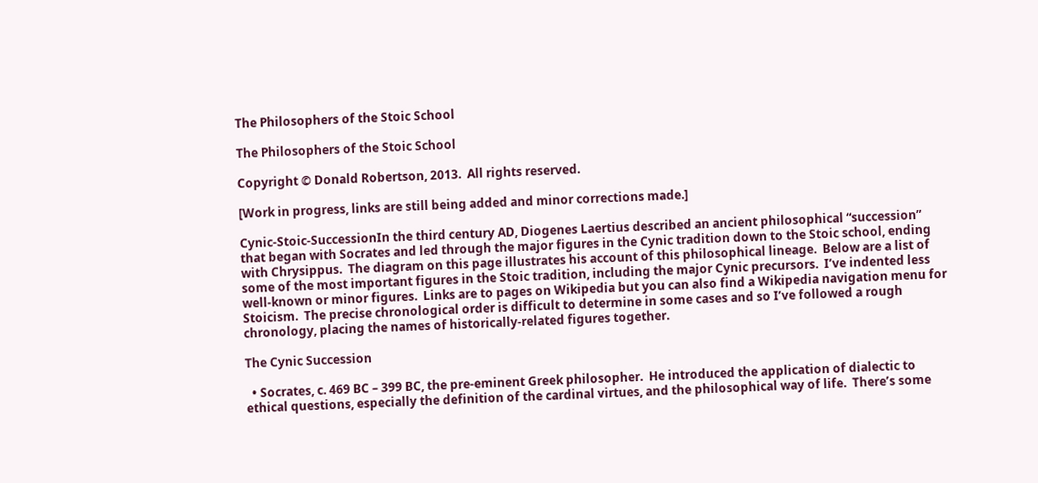The Philosophers of the Stoic School

The Philosophers of the Stoic School

Copyright © Donald Robertson, 2013.  All rights reserved.

[Work in progress, links are still being added and minor corrections made.]

Cynic-Stoic-SuccessionIn the third century AD, Diogenes Laertius described an ancient philosophical “succession” that began with Socrates and led through the major figures in the Cynic tradition down to the Stoic school, ending with Chrysippus.  The diagram on this page illustrates his account of this philosophical lineage.  Below are a list of some of the most important figures in the Stoic tradition, including the major Cynic precursors.  I’ve indented less well-known or minor figures.  Links are to pages on Wikipedia but you can also find a Wikipedia navigation menu for Stoicism.  The precise chronological order is difficult to determine in some cases and so I’ve followed a rough chronology, placing the names of historically-related figures together.

The Cynic Succession

  • Socrates, c. 469 BC – 399 BC, the pre-eminent Greek philosopher.  He introduced the application of dialectic to ethical questions, especially the definition of the cardinal virtues, and the philosophical way of life.  There’s some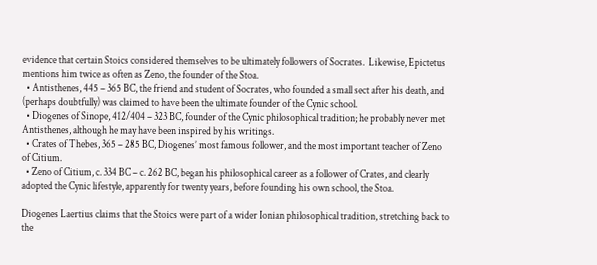evidence that certain Stoics considered themselves to be ultimately followers of Socrates.  Likewise, Epictetus mentions him twice as often as Zeno, the founder of the Stoa.
  • Antisthenes, 445 – 365 BC, the friend and student of Socrates, who founded a small sect after his death, and (perhaps doubtfully) was claimed to have been the ultimate founder of the Cynic school.
  • Diogenes of Sinope, 412/404 – 323 BC, founder of the Cynic philosophical tradition; he probably never met Antisthenes, although he may have been inspired by his writings.
  • Crates of Thebes, 365 – 285 BC, Diogenes’ most famous follower, and the most important teacher of Zeno of Citium.
  • Zeno of Citium, c. 334 BC – c. 262 BC, began his philosophical career as a follower of Crates, and clearly adopted the Cynic lifestyle, apparently for twenty years, before founding his own school, the Stoa.

Diogenes Laertius claims that the Stoics were part of a wider Ionian philosophical tradition, stretching back to the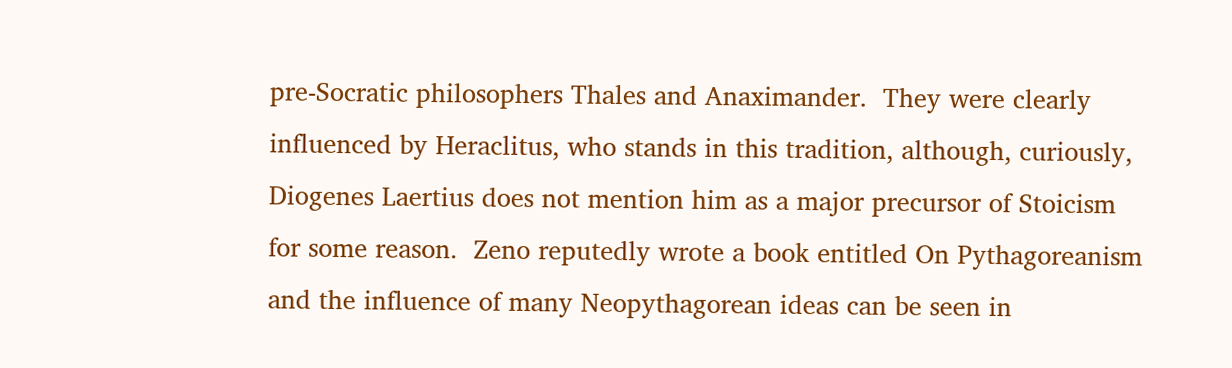pre-Socratic philosophers Thales and Anaximander.  They were clearly influenced by Heraclitus, who stands in this tradition, although, curiously, Diogenes Laertius does not mention him as a major precursor of Stoicism for some reason.  Zeno reputedly wrote a book entitled On Pythagoreanism and the influence of many Neopythagorean ideas can be seen in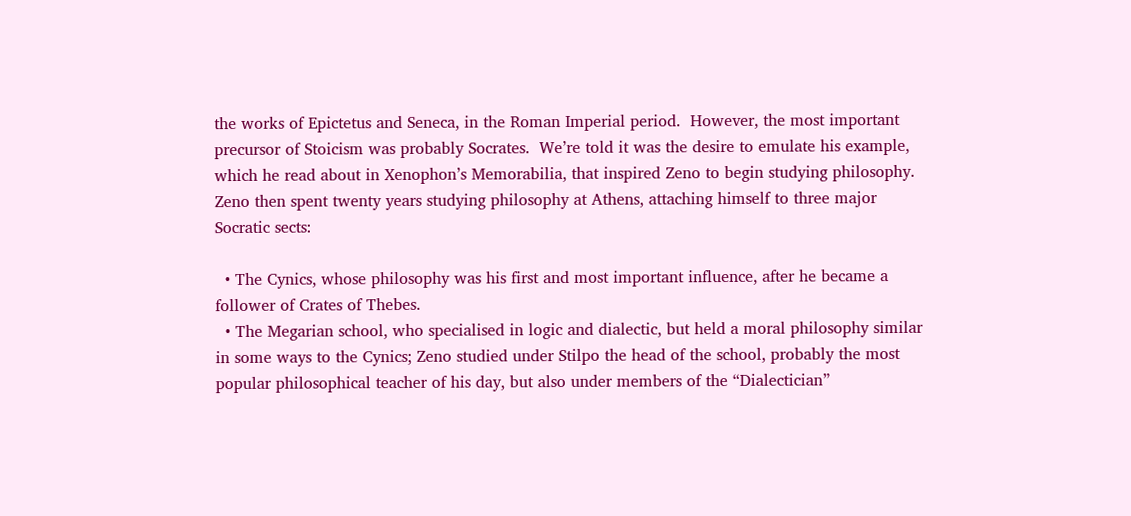the works of Epictetus and Seneca, in the Roman Imperial period.  However, the most important precursor of Stoicism was probably Socrates.  We’re told it was the desire to emulate his example, which he read about in Xenophon’s Memorabilia, that inspired Zeno to begin studying philosophy.  Zeno then spent twenty years studying philosophy at Athens, attaching himself to three major Socratic sects:

  • The Cynics, whose philosophy was his first and most important influence, after he became a follower of Crates of Thebes.
  • The Megarian school, who specialised in logic and dialectic, but held a moral philosophy similar in some ways to the Cynics; Zeno studied under Stilpo the head of the school, probably the most popular philosophical teacher of his day, but also under members of the “Dialectician”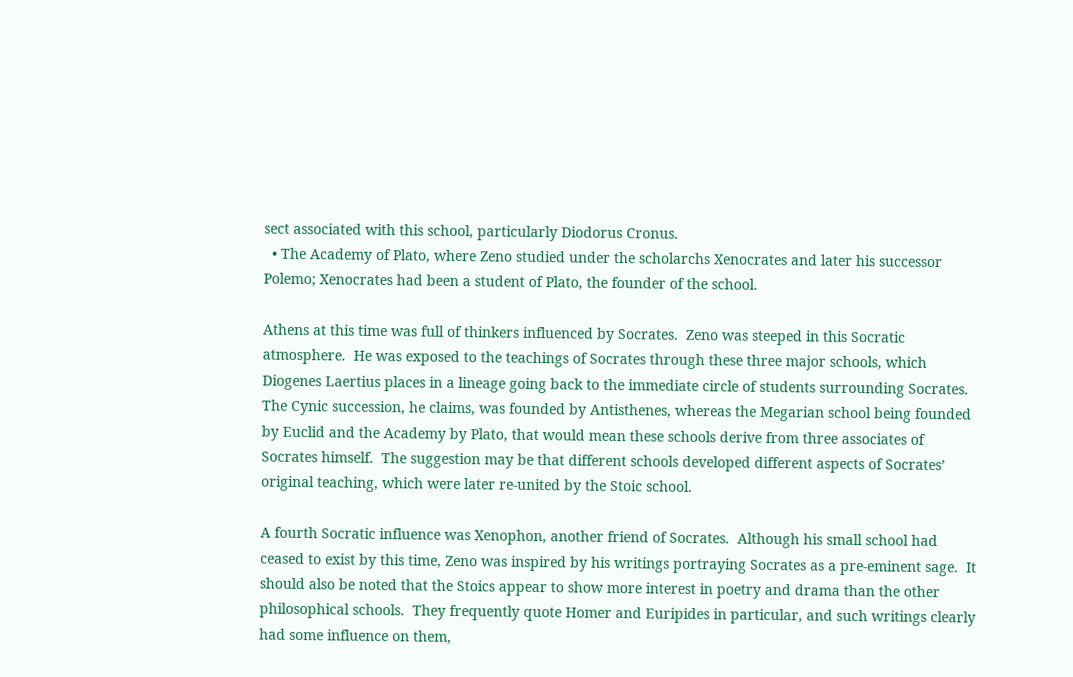sect associated with this school, particularly Diodorus Cronus.
  • The Academy of Plato, where Zeno studied under the scholarchs Xenocrates and later his successor Polemo; Xenocrates had been a student of Plato, the founder of the school.

Athens at this time was full of thinkers influenced by Socrates.  Zeno was steeped in this Socratic atmosphere.  He was exposed to the teachings of Socrates through these three major schools, which Diogenes Laertius places in a lineage going back to the immediate circle of students surrounding Socrates.  The Cynic succession, he claims, was founded by Antisthenes, whereas the Megarian school being founded by Euclid and the Academy by Plato, that would mean these schools derive from three associates of Socrates himself.  The suggestion may be that different schools developed different aspects of Socrates’ original teaching, which were later re-united by the Stoic school.

A fourth Socratic influence was Xenophon, another friend of Socrates.  Although his small school had ceased to exist by this time, Zeno was inspired by his writings portraying Socrates as a pre-eminent sage.  It should also be noted that the Stoics appear to show more interest in poetry and drama than the other philosophical schools.  They frequently quote Homer and Euripides in particular, and such writings clearly had some influence on them,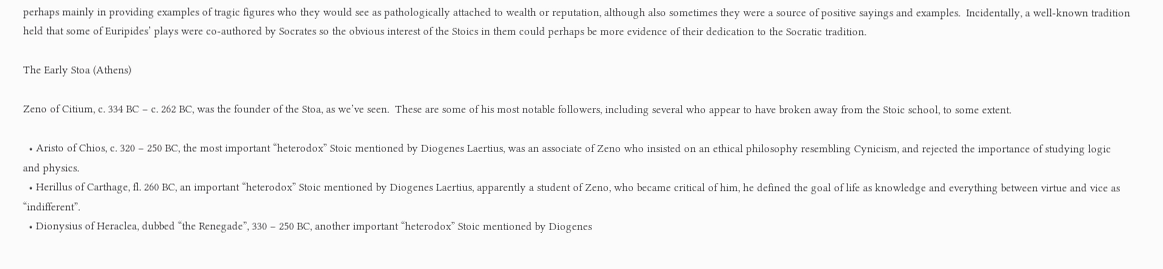perhaps mainly in providing examples of tragic figures who they would see as pathologically attached to wealth or reputation, although also sometimes they were a source of positive sayings and examples.  Incidentally, a well-known tradition held that some of Euripides’ plays were co-authored by Socrates so the obvious interest of the Stoics in them could perhaps be more evidence of their dedication to the Socratic tradition.

The Early Stoa (Athens)

Zeno of Citium, c. 334 BC – c. 262 BC, was the founder of the Stoa, as we’ve seen.  These are some of his most notable followers, including several who appear to have broken away from the Stoic school, to some extent.

  • Aristo of Chios, c. 320 – 250 BC, the most important “heterodox” Stoic mentioned by Diogenes Laertius, was an associate of Zeno who insisted on an ethical philosophy resembling Cynicism, and rejected the importance of studying logic and physics.
  • Herillus of Carthage, fl. 260 BC, an important “heterodox” Stoic mentioned by Diogenes Laertius, apparently a student of Zeno, who became critical of him, he defined the goal of life as knowledge and everything between virtue and vice as “indifferent”.
  • Dionysius of Heraclea, dubbed “the Renegade”, 330 – 250 BC, another important “heterodox” Stoic mentioned by Diogenes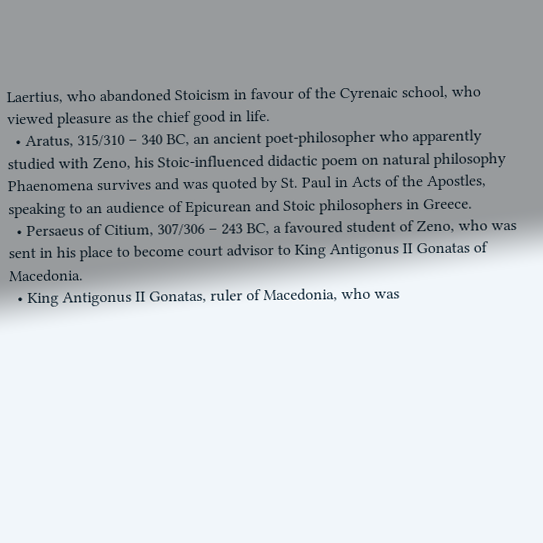Laertius, who abandoned Stoicism in favour of the Cyrenaic school, who viewed pleasure as the chief good in life.
  • Aratus, 315/310 – 340 BC, an ancient poet-philosopher who apparently studied with Zeno, his Stoic-influenced didactic poem on natural philosophy  Phaenomena survives and was quoted by St. Paul in Acts of the Apostles, speaking to an audience of Epicurean and Stoic philosophers in Greece.
  • Persaeus of Citium, 307/306 – 243 BC, a favoured student of Zeno, who was sent in his place to become court advisor to King Antigonus II Gonatas of Macedonia.
  • King Antigonus II Gonatas, ruler of Macedonia, who was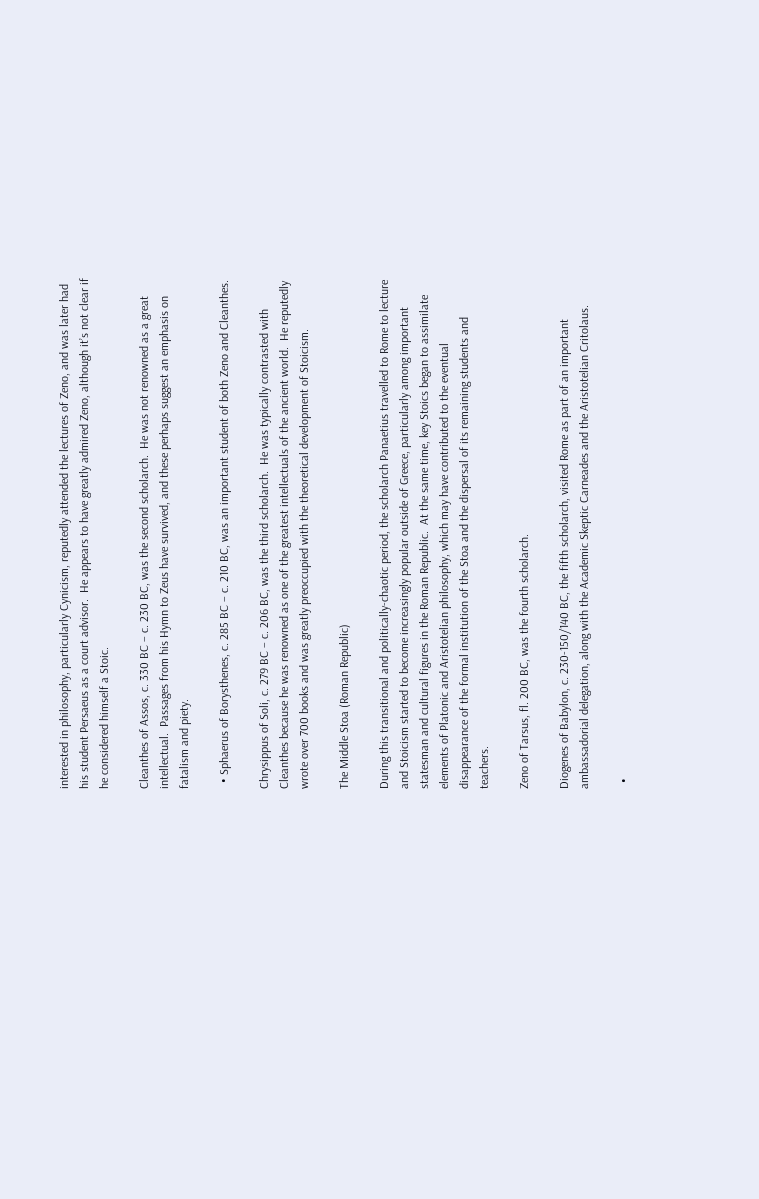interested in philosophy, particularly Cynicism, reputedly attended the lectures of Zeno, and was later had his student Persaeus as a court advisor.  He appears to have greatly admired Zeno, although it’s not clear if he considered himself a Stoic.

Cleanthes of Assos, c. 330 BC – c. 230 BC, was the second scholarch.  He was not renowned as a great intellectual.  Passages from his Hymn to Zeus have survived, and these perhaps suggest an emphasis on fatalism and piety.

  • Sphaerus of Borysthenes, c. 285 BC – c. 210 BC, was an important student of both Zeno and Cleanthes.

Chrysippus of Soli, c. 279 BC – c. 206 BC, was the third scholarch.  He was typically contrasted with Cleanthes because he was renowned as one of the greatest intellectuals of the ancient world.  He reputedly wrote over 700 books and was greatly preoccupied with the theoretical development of Stoicism.

The Middle Stoa (Roman Republic)

During this transitional and politically-chaotic period, the scholarch Panaetius travelled to Rome to lecture and Stoicism started to become increasingly popular outside of Greece, particularly among important statesman and cultural figures in the Roman Republic.  At the same time, key Stoics began to assimilate elements of Platonic and Aristotelian philosophy, which may have contributed to the eventual disappearance of the formal institution of the Stoa and the dispersal of its remaining students and teachers.

Zeno of Tarsus, fl. 200 BC, was the fourth scholarch.

Diogenes of Babylon, c. 230-150/140 BC, the fifth scholarch, visited Rome as part of an important ambassadorial delegation, along with the Academic Skeptic Carneades and the Aristotelian Critolaus.

  •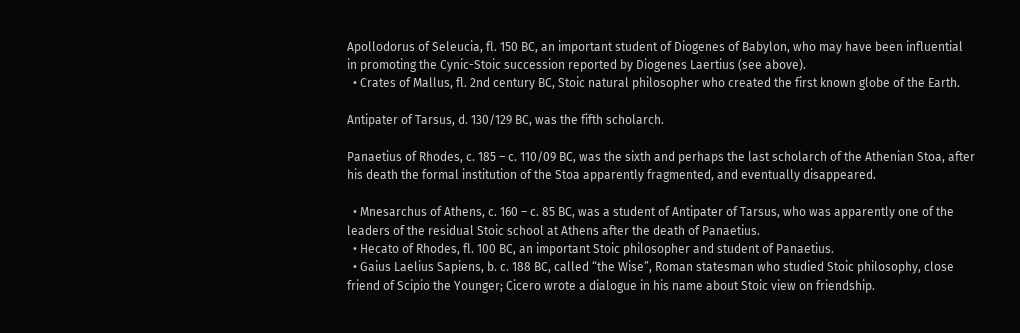Apollodorus of Seleucia, fl. 150 BC, an important student of Diogenes of Babylon, who may have been influential in promoting the Cynic-Stoic succession reported by Diogenes Laertius (see above).
  • Crates of Mallus, fl. 2nd century BC, Stoic natural philosopher who created the first known globe of the Earth.

Antipater of Tarsus, d. 130/129 BC, was the fifth scholarch.

Panaetius of Rhodes, c. 185 – c. 110/09 BC, was the sixth and perhaps the last scholarch of the Athenian Stoa, after his death the formal institution of the Stoa apparently fragmented, and eventually disappeared.

  • Mnesarchus of Athens, c. 160 – c. 85 BC, was a student of Antipater of Tarsus, who was apparently one of the leaders of the residual Stoic school at Athens after the death of Panaetius.
  • Hecato of Rhodes, fl. 100 BC, an important Stoic philosopher and student of Panaetius.
  • Gaius Laelius Sapiens, b. c. 188 BC, called “the Wise”, Roman statesman who studied Stoic philosophy, close friend of Scipio the Younger; Cicero wrote a dialogue in his name about Stoic view on friendship.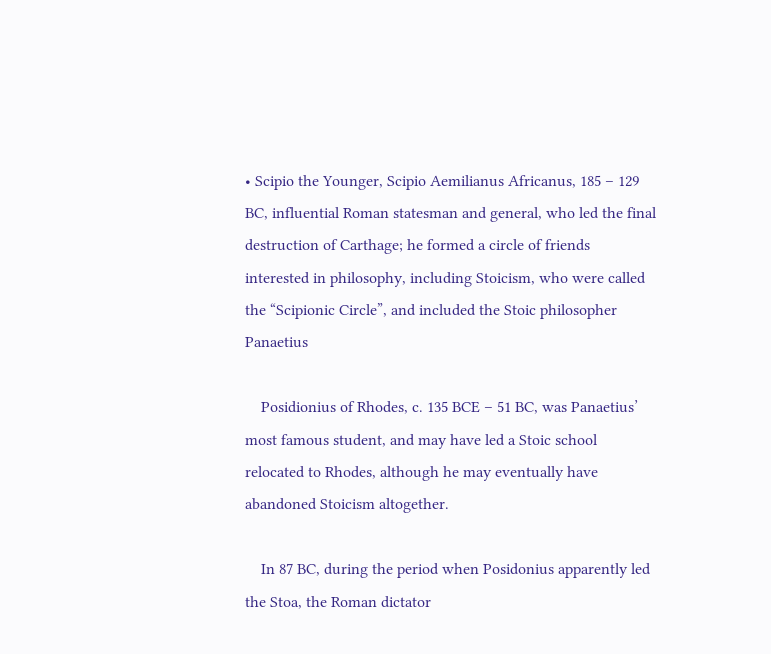• Scipio the Younger, Scipio Aemilianus Africanus, 185 – 129 BC, influential Roman statesman and general, who led the final destruction of Carthage; he formed a circle of friends interested in philosophy, including Stoicism, who were called the “Scipionic Circle”, and included the Stoic philosopher Panaetius

    Posidionius of Rhodes, c. 135 BCE – 51 BC, was Panaetius’ most famous student, and may have led a Stoic school relocated to Rhodes, although he may eventually have abandoned Stoicism altogether.

    In 87 BC, during the period when Posidonius apparently led the Stoa, the Roman dictator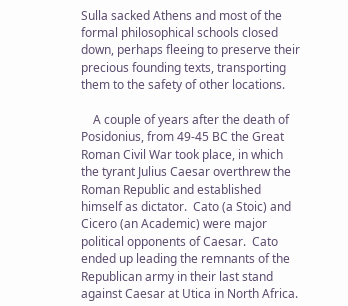Sulla sacked Athens and most of the formal philosophical schools closed down, perhaps fleeing to preserve their precious founding texts, transporting them to the safety of other locations.

    A couple of years after the death of Posidonius, from 49-45 BC the Great Roman Civil War took place, in which the tyrant Julius Caesar overthrew the Roman Republic and established himself as dictator.  Cato (a Stoic) and Cicero (an Academic) were major political opponents of Caesar.  Cato ended up leading the remnants of the Republican army in their last stand against Caesar at Utica in North Africa.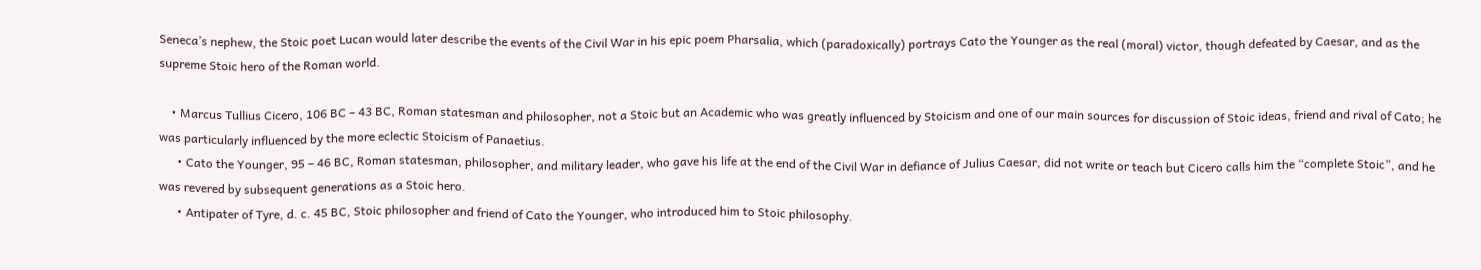Seneca’s nephew, the Stoic poet Lucan would later describe the events of the Civil War in his epic poem Pharsalia, which (paradoxically) portrays Cato the Younger as the real (moral) victor, though defeated by Caesar, and as the supreme Stoic hero of the Roman world.

    • Marcus Tullius Cicero, 106 BC – 43 BC, Roman statesman and philosopher, not a Stoic but an Academic who was greatly influenced by Stoicism and one of our main sources for discussion of Stoic ideas, friend and rival of Cato; he was particularly influenced by the more eclectic Stoicism of Panaetius.
      • Cato the Younger, 95 – 46 BC, Roman statesman, philosopher, and military leader, who gave his life at the end of the Civil War in defiance of Julius Caesar, did not write or teach but Cicero calls him the “complete Stoic”, and he was revered by subsequent generations as a Stoic hero.
      • Antipater of Tyre, d. c. 45 BC, Stoic philosopher and friend of Cato the Younger, who introduced him to Stoic philosophy.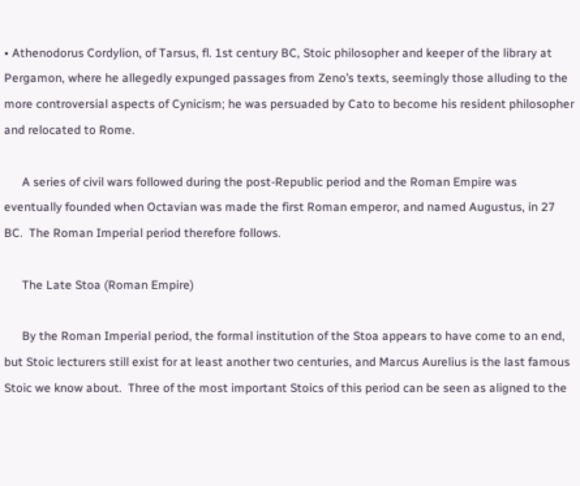• Athenodorus Cordylion, of Tarsus, fl. 1st century BC, Stoic philosopher and keeper of the library at Pergamon, where he allegedly expunged passages from Zeno’s texts, seemingly those alluding to the more controversial aspects of Cynicism; he was persuaded by Cato to become his resident philosopher and relocated to Rome.

      A series of civil wars followed during the post-Republic period and the Roman Empire was eventually founded when Octavian was made the first Roman emperor, and named Augustus, in 27 BC.  The Roman Imperial period therefore follows.

      The Late Stoa (Roman Empire)

      By the Roman Imperial period, the formal institution of the Stoa appears to have come to an end, but Stoic lecturers still exist for at least another two centuries, and Marcus Aurelius is the last famous Stoic we know about.  Three of the most important Stoics of this period can be seen as aligned to the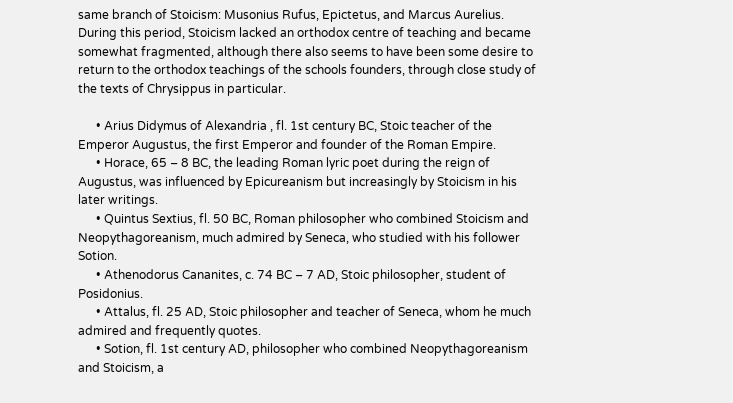same branch of Stoicism: Musonius Rufus, Epictetus, and Marcus Aurelius.  During this period, Stoicism lacked an orthodox centre of teaching and became somewhat fragmented, although there also seems to have been some desire to return to the orthodox teachings of the schools founders, through close study of the texts of Chrysippus in particular.

      • Arius Didymus of Alexandria , fl. 1st century BC, Stoic teacher of the Emperor Augustus, the first Emperor and founder of the Roman Empire.
      • Horace, 65 – 8 BC, the leading Roman lyric poet during the reign of Augustus, was influenced by Epicureanism but increasingly by Stoicism in his later writings.
      • Quintus Sextius, fl. 50 BC, Roman philosopher who combined Stoicism and Neopythagoreanism, much admired by Seneca, who studied with his follower Sotion.
      • Athenodorus Cananites, c. 74 BC – 7 AD, Stoic philosopher, student of Posidonius.
      • Attalus, fl. 25 AD, Stoic philosopher and teacher of Seneca, whom he much admired and frequently quotes.
      • Sotion, fl. 1st century AD, philosopher who combined Neopythagoreanism and Stoicism, a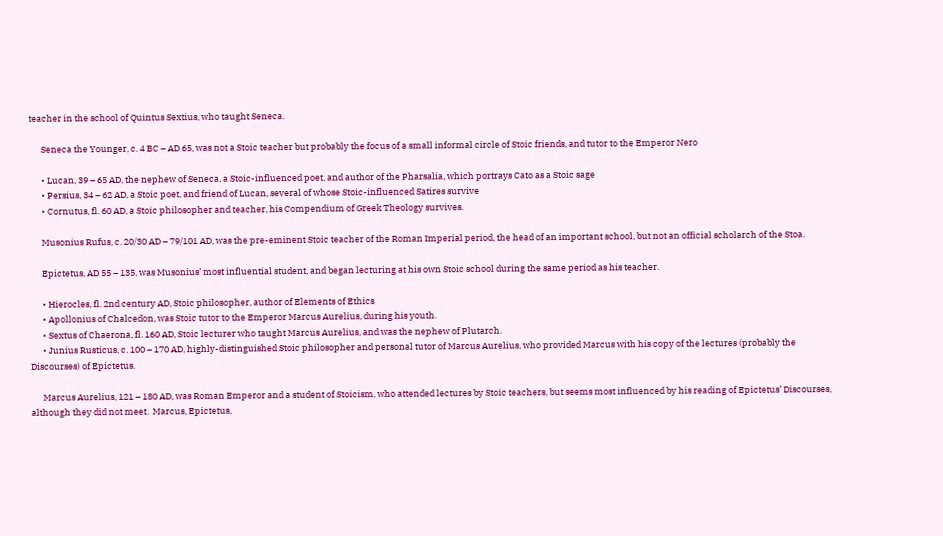teacher in the school of Quintus Sextius, who taught Seneca.

      Seneca the Younger, c. 4 BC – AD 65, was not a Stoic teacher but probably the focus of a small informal circle of Stoic friends, and tutor to the Emperor Nero

      • Lucan, 39 – 65 AD, the nephew of Seneca, a Stoic-influenced poet, and author of the Pharsalia, which portrays Cato as a Stoic sage
      • Persius, 34 – 62 AD, a Stoic poet, and friend of Lucan, several of whose Stoic-influenced Satires survive
      • Cornutus, fl. 60 AD, a Stoic philosopher and teacher, his Compendium of Greek Theology survives.

      Musonius Rufus, c. 20/30 AD – 79/101 AD, was the pre-eminent Stoic teacher of the Roman Imperial period, the head of an important school, but not an official scholarch of the Stoa.

      Epictetus, AD 55 – 135, was Musonius’ most influential student, and began lecturing at his own Stoic school during the same period as his teacher.

      • Hierocles, fl. 2nd century AD, Stoic philosopher, author of Elements of Ethics
      • Apollonius of Chalcedon, was Stoic tutor to the Emperor Marcus Aurelius, during his youth.
      • Sextus of Chaerona, fl. 160 AD, Stoic lecturer who taught Marcus Aurelius, and was the nephew of Plutarch.
      • Junius Rusticus, c. 100 – 170 AD, highly-distinguished Stoic philosopher and personal tutor of Marcus Aurelius, who provided Marcus with his copy of the lectures (probably the Discourses) of Epictetus.

      Marcus Aurelius, 121 – 180 AD, was Roman Emperor and a student of Stoicism, who attended lectures by Stoic teachers, but seems most influenced by his reading of Epictetus’ Discourses, although they did not meet.  Marcus, Epictetus,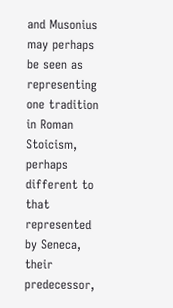and Musonius may perhaps be seen as representing one tradition in Roman Stoicism, perhaps different to that represented by Seneca, their predecessor,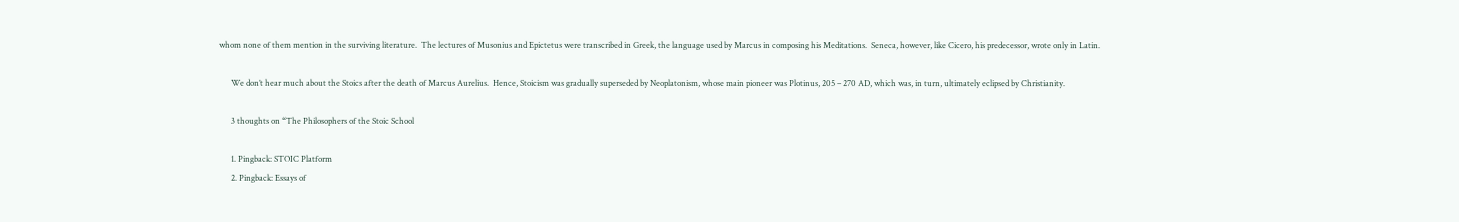whom none of them mention in the surviving literature.  The lectures of Musonius and Epictetus were transcribed in Greek, the language used by Marcus in composing his Meditations.  Seneca, however, like Cicero, his predecessor, wrote only in Latin.

      We don’t hear much about the Stoics after the death of Marcus Aurelius.  Hence, Stoicism was gradually superseded by Neoplatonism, whose main pioneer was Plotinus, 205 – 270 AD, which was, in turn, ultimately eclipsed by Christianity.

      3 thoughts on “The Philosophers of the Stoic School

      1. Pingback: STOIC Platform
      2. Pingback: Essays of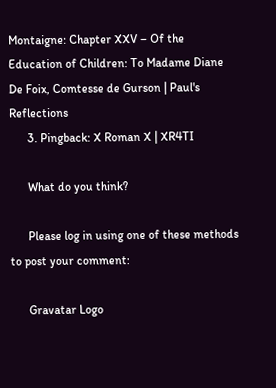Montaigne: Chapter XXV – Of the Education of Children: To Madame Diane De Foix, Comtesse de Gurson | Paul's Reflections
      3. Pingback: X Roman X | XR4TI

      What do you think?

      Please log in using one of these methods to post your comment:

      Gravatar Logo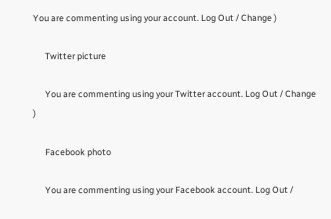You are commenting using your account. Log Out / Change )

      Twitter picture

      You are commenting using your Twitter account. Log Out / Change )

      Facebook photo

      You are commenting using your Facebook account. Log Out /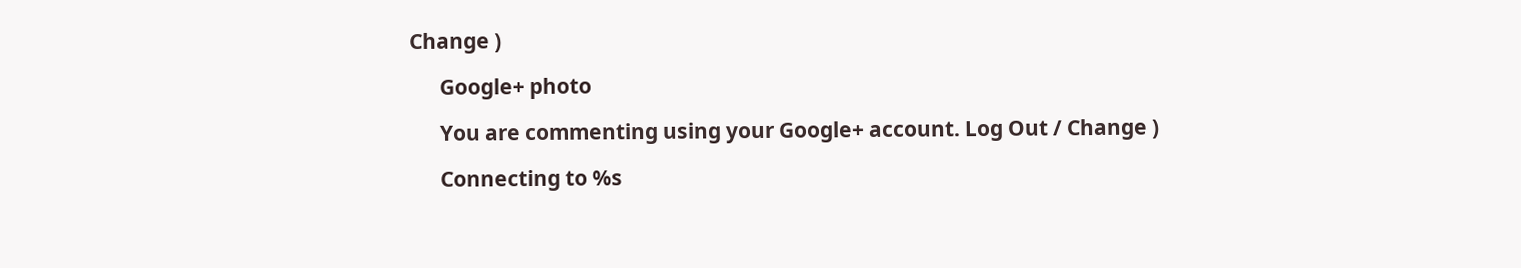Change )

      Google+ photo

      You are commenting using your Google+ account. Log Out / Change )

      Connecting to %s